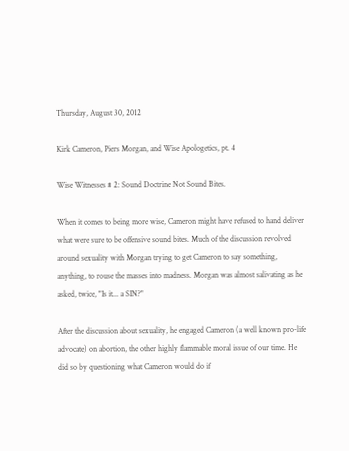Thursday, August 30, 2012

Kirk Cameron, Piers Morgan, and Wise Apologetics, pt. 4

Wise Witnesses # 2: Sound Doctrine Not Sound Bites.

When it comes to being more wise, Cameron might have refused to hand deliver what were sure to be offensive sound bites. Much of the discussion revolved around sexuality with Morgan trying to get Cameron to say something, anything, to rouse the masses into madness. Morgan was almost salivating as he asked, twice, "Is it... a SIN?"

After the discussion about sexuality, he engaged Cameron (a well known pro-life advocate) on abortion, the other highly flammable moral issue of our time. He did so by questioning what Cameron would do if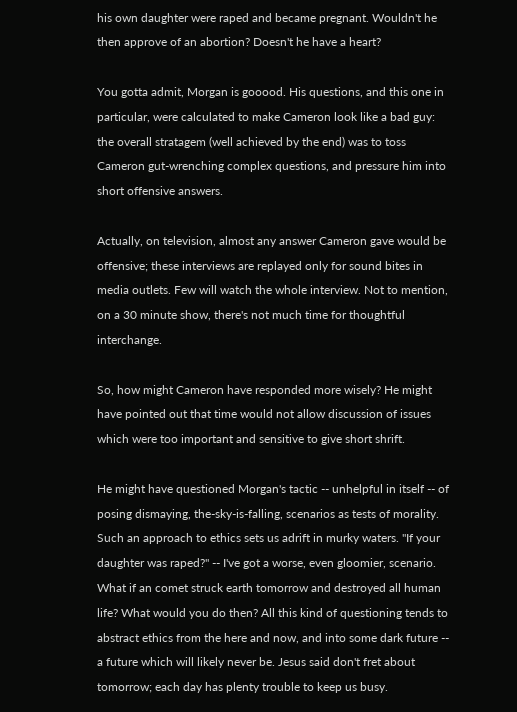his own daughter were raped and became pregnant. Wouldn't he then approve of an abortion? Doesn't he have a heart?

You gotta admit, Morgan is gooood. His questions, and this one in particular, were calculated to make Cameron look like a bad guy: the overall stratagem (well achieved by the end) was to toss Cameron gut-wrenching complex questions, and pressure him into short offensive answers.

Actually, on television, almost any answer Cameron gave would be offensive; these interviews are replayed only for sound bites in media outlets. Few will watch the whole interview. Not to mention, on a 30 minute show, there's not much time for thoughtful interchange.

So, how might Cameron have responded more wisely? He might have pointed out that time would not allow discussion of issues  which were too important and sensitive to give short shrift.

He might have questioned Morgan's tactic -- unhelpful in itself -- of posing dismaying, the-sky-is-falling, scenarios as tests of morality. Such an approach to ethics sets us adrift in murky waters. "If your daughter was raped?" -- I've got a worse, even gloomier, scenario. What if an comet struck earth tomorrow and destroyed all human life? What would you do then? All this kind of questioning tends to abstract ethics from the here and now, and into some dark future -- a future which will likely never be. Jesus said don't fret about tomorrow; each day has plenty trouble to keep us busy.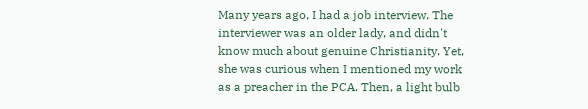Many years ago, I had a job interview. The interviewer was an older lady, and didn't know much about genuine Christianity. Yet, she was curious when I mentioned my work as a preacher in the PCA. Then, a light bulb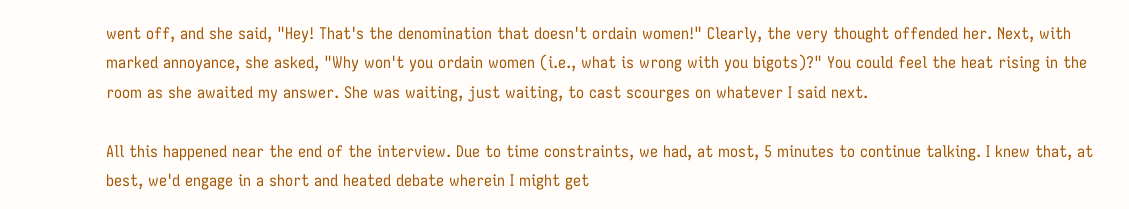went off, and she said, "Hey! That's the denomination that doesn't ordain women!" Clearly, the very thought offended her. Next, with marked annoyance, she asked, "Why won't you ordain women (i.e., what is wrong with you bigots)?" You could feel the heat rising in the room as she awaited my answer. She was waiting, just waiting, to cast scourges on whatever I said next.

All this happened near the end of the interview. Due to time constraints, we had, at most, 5 minutes to continue talking. I knew that, at best, we'd engage in a short and heated debate wherein I might get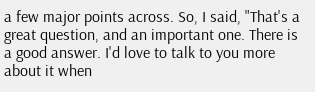a few major points across. So, I said, "That's a great question, and an important one. There is a good answer. I'd love to talk to you more about it when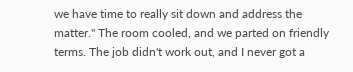we have time to really sit down and address the matter." The room cooled, and we parted on friendly terms. The job didn't work out, and I never got a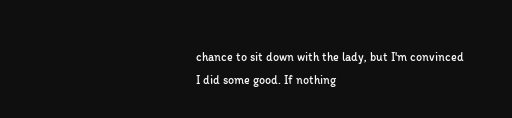chance to sit down with the lady, but I'm convinced I did some good. If nothing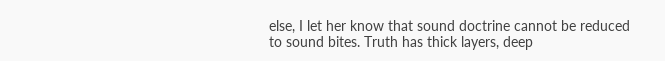else, I let her know that sound doctrine cannot be reduced to sound bites. Truth has thick layers, deep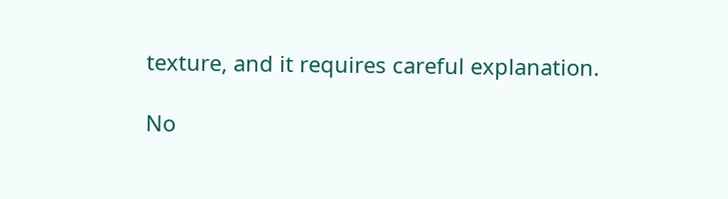texture, and it requires careful explanation.

No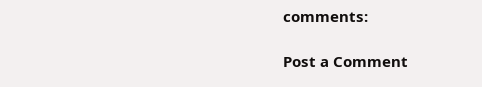comments:

Post a Comment